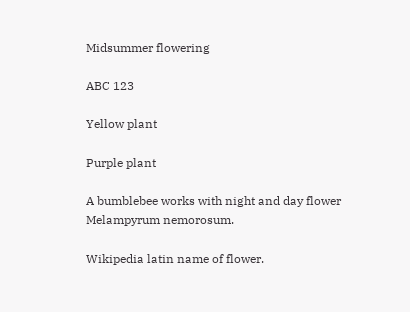Midsummer flowering

ABC 123

Yellow plant

Purple plant

A bumblebee works with night and day flower Melampyrum nemorosum.

Wikipedia latin name of flower.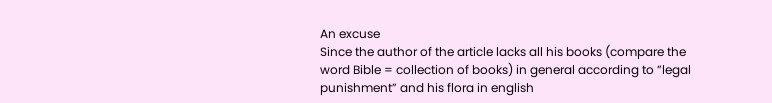An excuse
Since the author of the article lacks all his books (compare the word Bible = collection of books) in general according to ”legal punishment” and his flora in english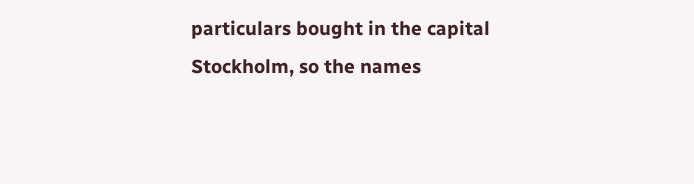particulars bought in the capital Stockholm, so the names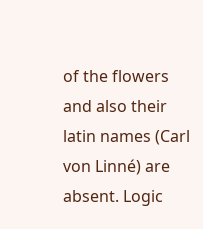of the flowers and also their latin names (Carl von Linné) are absent. Logic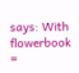says: With flowerbook =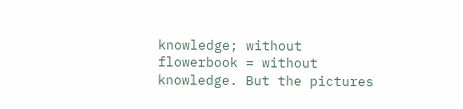knowledge; without flowerbook = without knowledge. But the pictures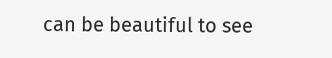can be beautiful to see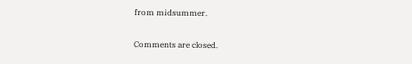from midsummer.

Comments are closed.